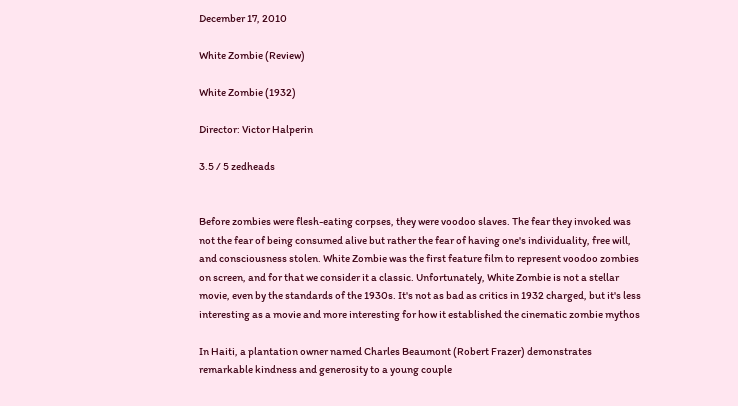December 17, 2010

White Zombie (Review)

White Zombie (1932)

Director: Victor Halperin

3.5 / 5 zedheads


Before zombies were flesh-eating corpses, they were voodoo slaves. The fear they invoked was not the fear of being consumed alive but rather the fear of having one's individuality, free will, and consciousness stolen. White Zombie was the first feature film to represent voodoo zombies on screen, and for that we consider it a classic. Unfortunately, White Zombie is not a stellar movie, even by the standards of the 1930s. It's not as bad as critics in 1932 charged, but it's less interesting as a movie and more interesting for how it established the cinematic zombie mythos

In Haiti, a plantation owner named Charles Beaumont (Robert Frazer) demonstrates remarkable kindness and generosity to a young couple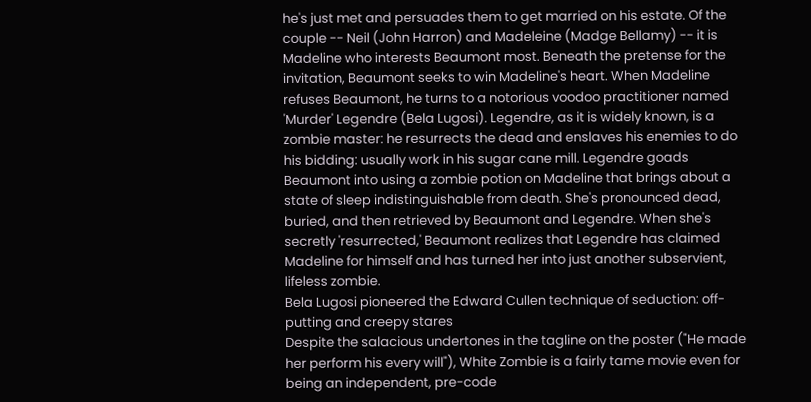he's just met and persuades them to get married on his estate. Of the couple -- Neil (John Harron) and Madeleine (Madge Bellamy) -- it is Madeline who interests Beaumont most. Beneath the pretense for the invitation, Beaumont seeks to win Madeline's heart. When Madeline refuses Beaumont, he turns to a notorious voodoo practitioner named 'Murder' Legendre (Bela Lugosi). Legendre, as it is widely known, is a zombie master: he resurrects the dead and enslaves his enemies to do his bidding: usually work in his sugar cane mill. Legendre goads Beaumont into using a zombie potion on Madeline that brings about a state of sleep indistinguishable from death. She's pronounced dead, buried, and then retrieved by Beaumont and Legendre. When she's secretly 'resurrected,' Beaumont realizes that Legendre has claimed Madeline for himself and has turned her into just another subservient, lifeless zombie.
Bela Lugosi pioneered the Edward Cullen technique of seduction: off-putting and creepy stares
Despite the salacious undertones in the tagline on the poster ("He made her perform his every will"), White Zombie is a fairly tame movie even for being an independent, pre-code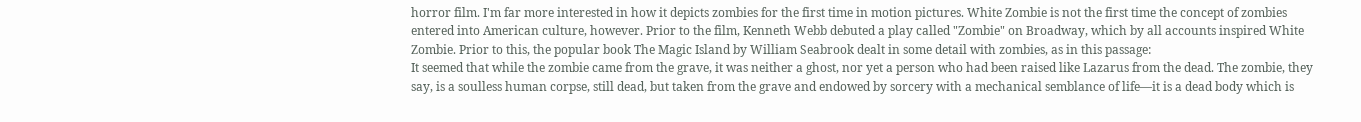horror film. I'm far more interested in how it depicts zombies for the first time in motion pictures. White Zombie is not the first time the concept of zombies entered into American culture, however. Prior to the film, Kenneth Webb debuted a play called "Zombie" on Broadway, which by all accounts inspired White Zombie. Prior to this, the popular book The Magic Island by William Seabrook dealt in some detail with zombies, as in this passage:
It seemed that while the zombie came from the grave, it was neither a ghost, nor yet a person who had been raised like Lazarus from the dead. The zombie, they say, is a soulless human corpse, still dead, but taken from the grave and endowed by sorcery with a mechanical semblance of life—it is a dead body which is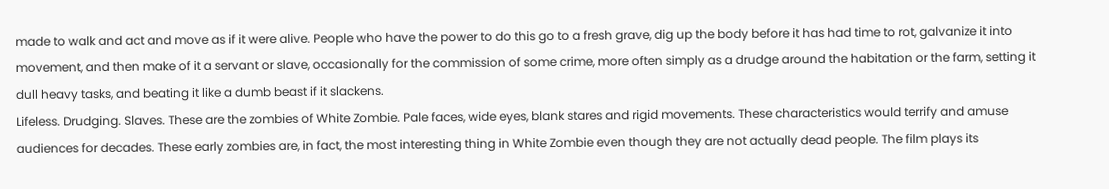made to walk and act and move as if it were alive. People who have the power to do this go to a fresh grave, dig up the body before it has had time to rot, galvanize it into movement, and then make of it a servant or slave, occasionally for the commission of some crime, more often simply as a drudge around the habitation or the farm, setting it dull heavy tasks, and beating it like a dumb beast if it slackens.
Lifeless. Drudging. Slaves. These are the zombies of White Zombie. Pale faces, wide eyes, blank stares and rigid movements. These characteristics would terrify and amuse audiences for decades. These early zombies are, in fact, the most interesting thing in White Zombie even though they are not actually dead people. The film plays its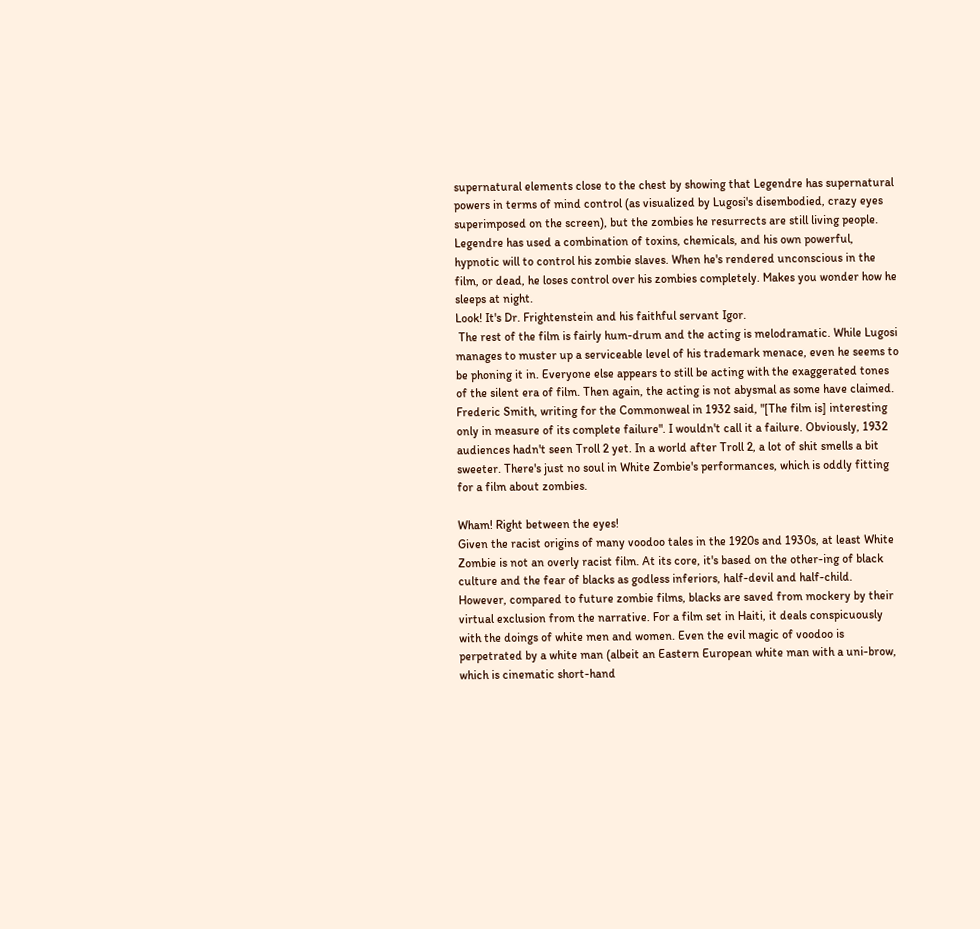supernatural elements close to the chest by showing that Legendre has supernatural powers in terms of mind control (as visualized by Lugosi's disembodied, crazy eyes superimposed on the screen), but the zombies he resurrects are still living people. Legendre has used a combination of toxins, chemicals, and his own powerful, hypnotic will to control his zombie slaves. When he's rendered unconscious in the film, or dead, he loses control over his zombies completely. Makes you wonder how he sleeps at night.
Look! It's Dr. Frightenstein and his faithful servant Igor.
 The rest of the film is fairly hum-drum and the acting is melodramatic. While Lugosi manages to muster up a serviceable level of his trademark menace, even he seems to be phoning it in. Everyone else appears to still be acting with the exaggerated tones of the silent era of film. Then again, the acting is not abysmal as some have claimed. Frederic Smith, writing for the Commonweal in 1932 said, "[The film is] interesting only in measure of its complete failure". I wouldn't call it a failure. Obviously, 1932 audiences hadn't seen Troll 2 yet. In a world after Troll 2, a lot of shit smells a bit sweeter. There's just no soul in White Zombie's performances, which is oddly fitting for a film about zombies.

Wham! Right between the eyes!
Given the racist origins of many voodoo tales in the 1920s and 1930s, at least White Zombie is not an overly racist film. At its core, it's based on the other-ing of black culture and the fear of blacks as godless inferiors, half-devil and half-child. However, compared to future zombie films, blacks are saved from mockery by their virtual exclusion from the narrative. For a film set in Haiti, it deals conspicuously with the doings of white men and women. Even the evil magic of voodoo is perpetrated by a white man (albeit an Eastern European white man with a uni-brow, which is cinematic short-hand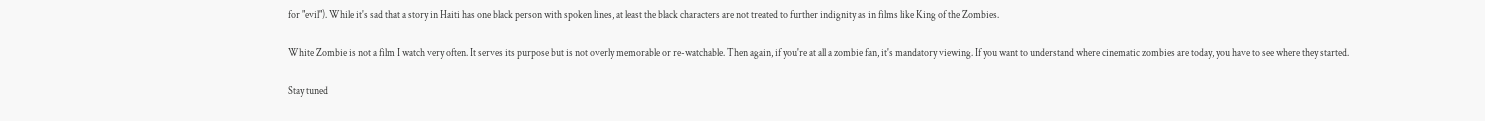for "evil"). While it's sad that a story in Haiti has one black person with spoken lines, at least the black characters are not treated to further indignity as in films like King of the Zombies.

White Zombie is not a film I watch very often. It serves its purpose but is not overly memorable or re-watchable. Then again, if you're at all a zombie fan, it's mandatory viewing. If you want to understand where cinematic zombies are today, you have to see where they started.

Stay tuned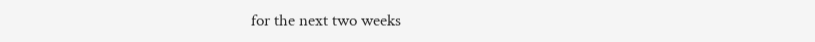for the next two weeks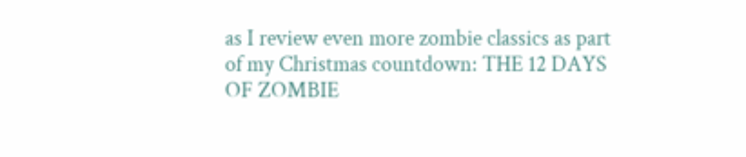as I review even more zombie classics as part of my Christmas countdown: THE 12 DAYS OF ZOMBIE